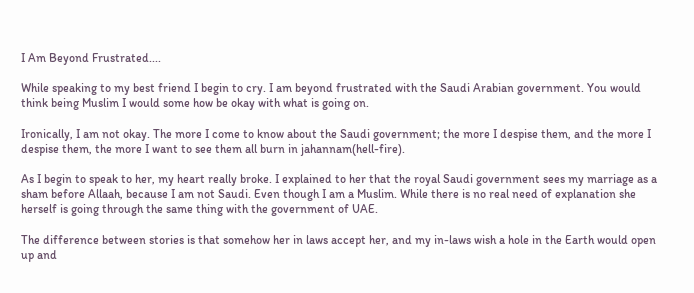I Am Beyond Frustrated....

While speaking to my best friend I begin to cry. I am beyond frustrated with the Saudi Arabian government. You would think being Muslim I would some how be okay with what is going on.

Ironically, I am not okay. The more I come to know about the Saudi government; the more I despise them, and the more I despise them, the more I want to see them all burn in jahannam(hell-fire).

As I begin to speak to her, my heart really broke. I explained to her that the royal Saudi government sees my marriage as a sham before Allaah, because I am not Saudi. Even though I am a Muslim. While there is no real need of explanation she herself is going through the same thing with the government of UAE.

The difference between stories is that somehow her in laws accept her, and my in-laws wish a hole in the Earth would open up and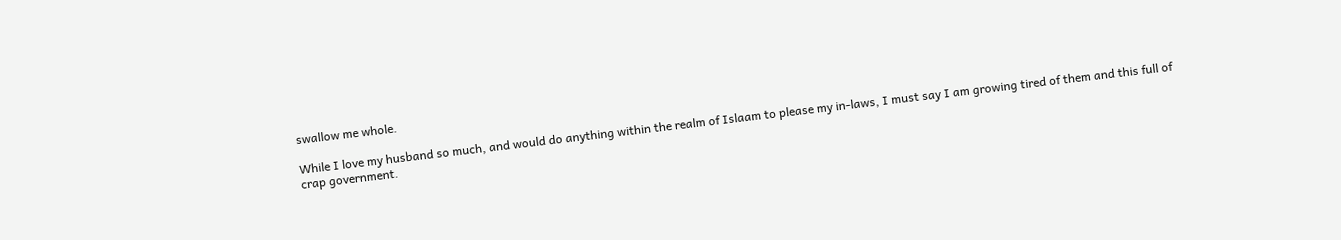swallow me whole.

While I love my husband so much, and would do anything within the realm of Islaam to please my in-laws, I must say I am growing tired of them and this full of crap government.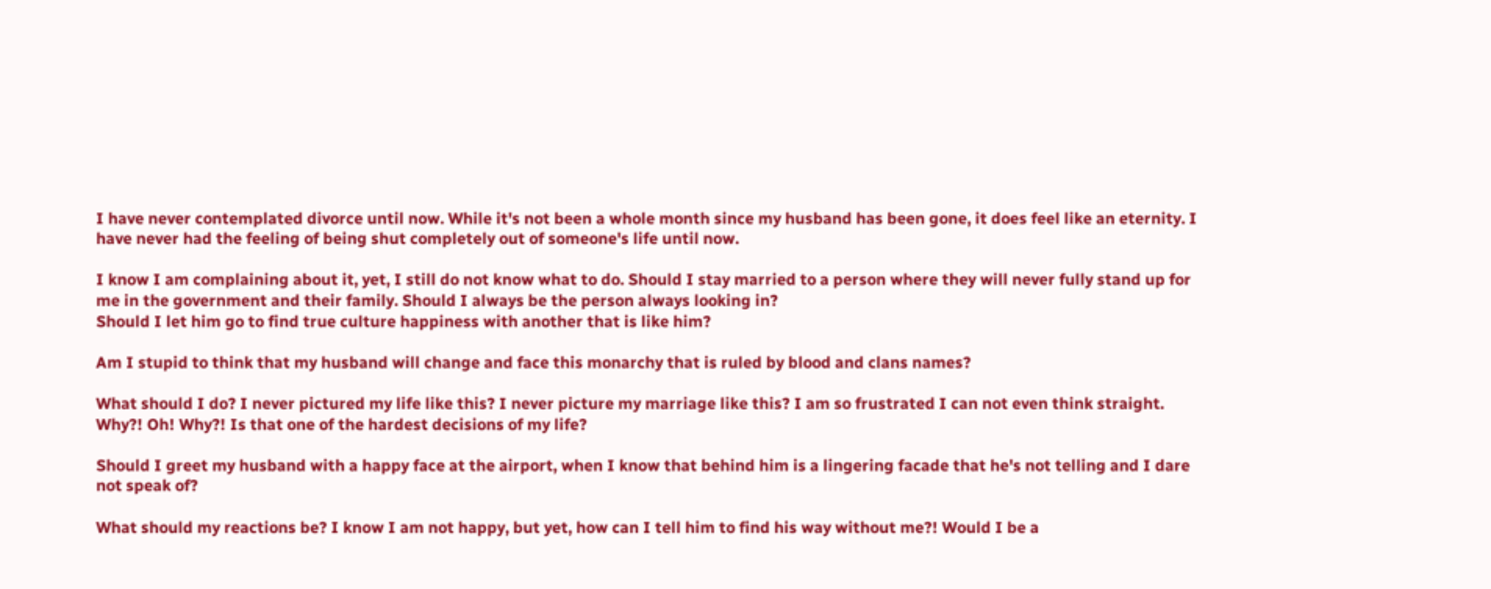I have never contemplated divorce until now. While it's not been a whole month since my husband has been gone, it does feel like an eternity. I have never had the feeling of being shut completely out of someone's life until now.

I know I am complaining about it, yet, I still do not know what to do. Should I stay married to a person where they will never fully stand up for me in the government and their family. Should I always be the person always looking in?
Should I let him go to find true culture happiness with another that is like him?

Am I stupid to think that my husband will change and face this monarchy that is ruled by blood and clans names?

What should I do? I never pictured my life like this? I never picture my marriage like this? I am so frustrated I can not even think straight. Why?! Oh! Why?! Is that one of the hardest decisions of my life?

Should I greet my husband with a happy face at the airport, when I know that behind him is a lingering facade that he's not telling and I dare not speak of?

What should my reactions be? I know I am not happy, but yet, how can I tell him to find his way without me?! Would I be a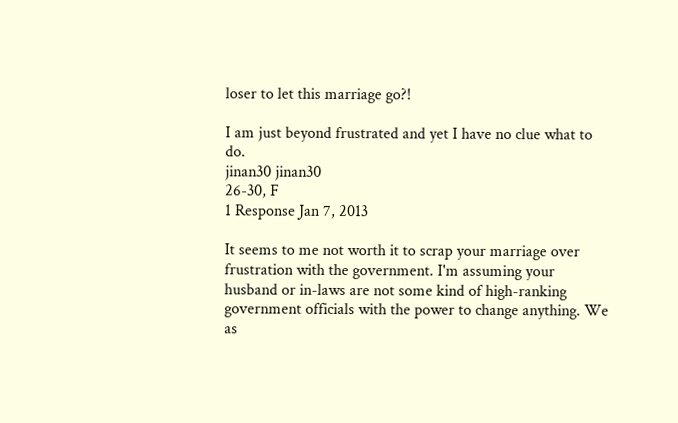loser to let this marriage go?!

I am just beyond frustrated and yet I have no clue what to do.
jinan30 jinan30
26-30, F
1 Response Jan 7, 2013

It seems to me not worth it to scrap your marriage over frustration with the government. I'm assuming your husband or in-laws are not some kind of high-ranking government officials with the power to change anything. We as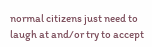normal citizens just need to laugh at and/or try to accept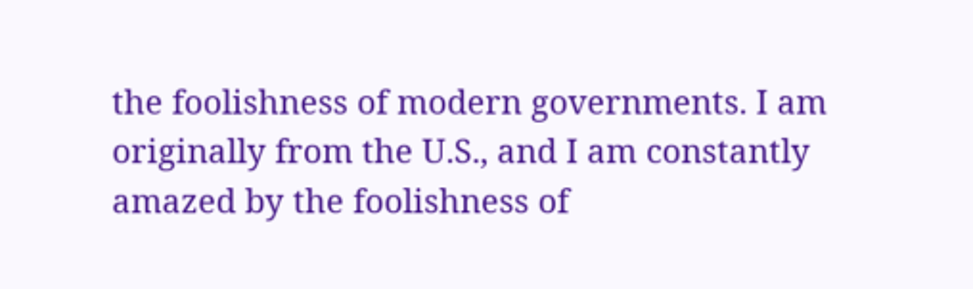the foolishness of modern governments. I am originally from the U.S., and I am constantly amazed by the foolishness of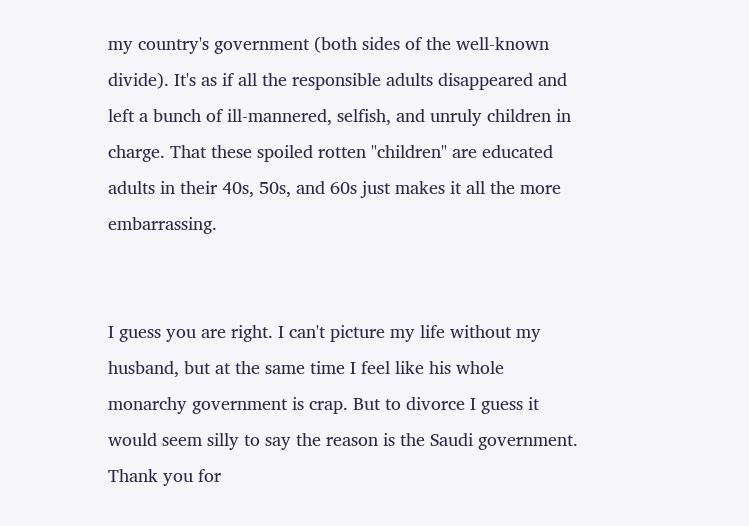my country's government (both sides of the well-known divide). It's as if all the responsible adults disappeared and left a bunch of ill-mannered, selfish, and unruly children in charge. That these spoiled rotten "children" are educated adults in their 40s, 50s, and 60s just makes it all the more embarrassing.


I guess you are right. I can't picture my life without my husband, but at the same time I feel like his whole monarchy government is crap. But to divorce I guess it would seem silly to say the reason is the Saudi government. Thank you for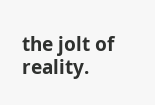the jolt of reality.